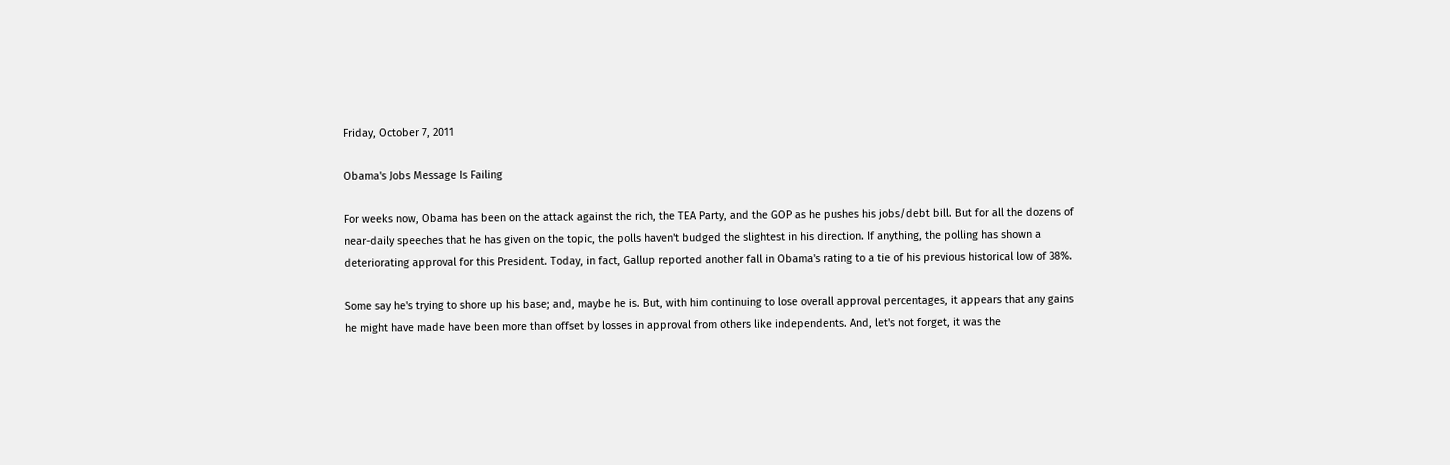Friday, October 7, 2011

Obama's Jobs Message Is Failing

For weeks now, Obama has been on the attack against the rich, the TEA Party, and the GOP as he pushes his jobs/debt bill. But for all the dozens of near-daily speeches that he has given on the topic, the polls haven't budged the slightest in his direction. If anything, the polling has shown a deteriorating approval for this President. Today, in fact, Gallup reported another fall in Obama's rating to a tie of his previous historical low of 38%.

Some say he's trying to shore up his base; and, maybe he is. But, with him continuing to lose overall approval percentages, it appears that any gains he might have made have been more than offset by losses in approval from others like independents. And, let's not forget, it was the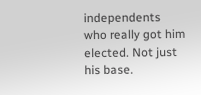independents who really got him elected. Not just his base.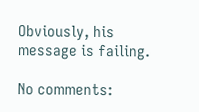Obviously, his message is failing.

No comments: